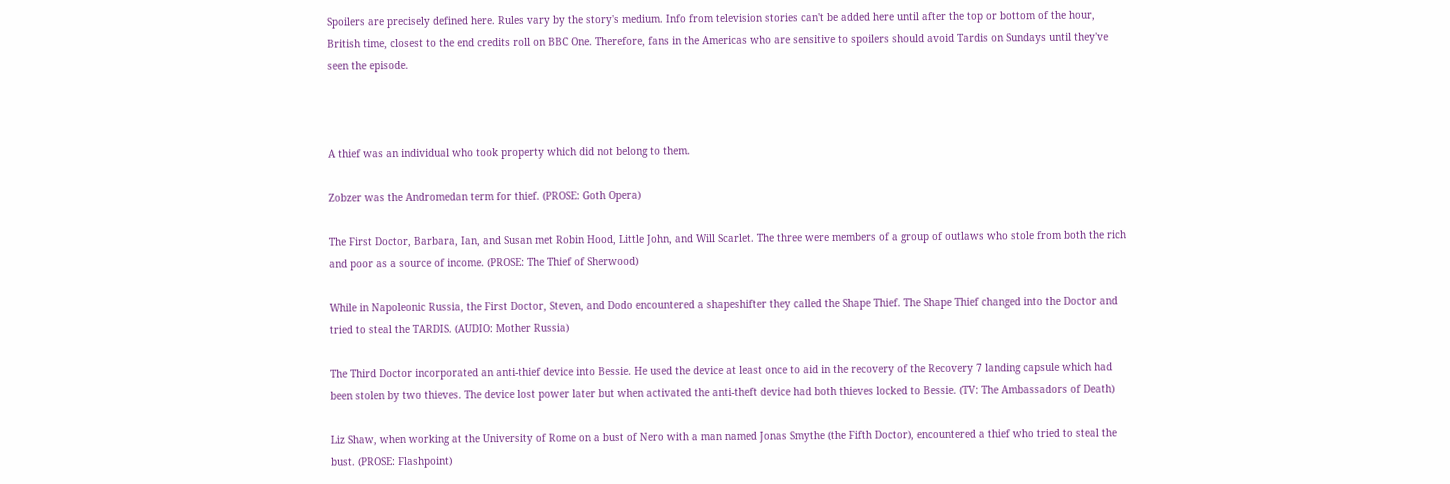Spoilers are precisely defined here. Rules vary by the story's medium. Info from television stories can't be added here until after the top or bottom of the hour, British time, closest to the end credits roll on BBC One. Therefore, fans in the Americas who are sensitive to spoilers should avoid Tardis on Sundays until they've seen the episode.



A thief was an individual who took property which did not belong to them.

Zobzer was the Andromedan term for thief. (PROSE: Goth Opera)

The First Doctor, Barbara, Ian, and Susan met Robin Hood, Little John, and Will Scarlet. The three were members of a group of outlaws who stole from both the rich and poor as a source of income. (PROSE: The Thief of Sherwood)

While in Napoleonic Russia, the First Doctor, Steven, and Dodo encountered a shapeshifter they called the Shape Thief. The Shape Thief changed into the Doctor and tried to steal the TARDIS. (AUDIO: Mother Russia)

The Third Doctor incorporated an anti-thief device into Bessie. He used the device at least once to aid in the recovery of the Recovery 7 landing capsule which had been stolen by two thieves. The device lost power later but when activated the anti-theft device had both thieves locked to Bessie. (TV: The Ambassadors of Death)

Liz Shaw, when working at the University of Rome on a bust of Nero with a man named Jonas Smythe (the Fifth Doctor), encountered a thief who tried to steal the bust. (PROSE: Flashpoint)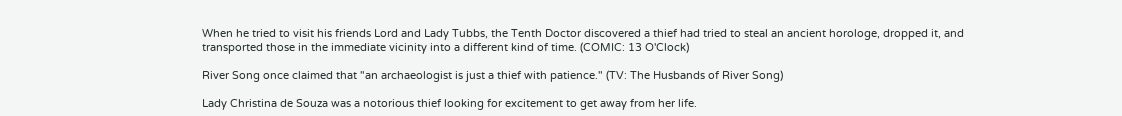When he tried to visit his friends Lord and Lady Tubbs, the Tenth Doctor discovered a thief had tried to steal an ancient horologe, dropped it, and transported those in the immediate vicinity into a different kind of time. (COMIC: 13 O'Clock)

River Song once claimed that "an archaeologist is just a thief with patience." (TV: The Husbands of River Song)

Lady Christina de Souza was a notorious thief looking for excitement to get away from her life.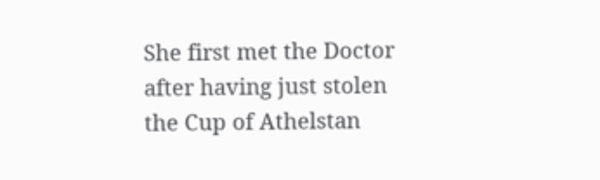She first met the Doctor after having just stolen the Cup of Athelstan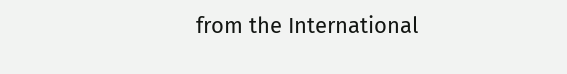from the International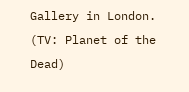Gallery in London. (TV: Planet of the Dead)